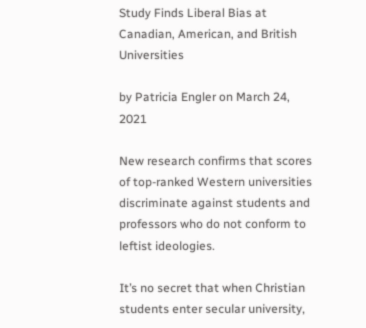Study Finds Liberal Bias at Canadian, American, and British Universities

by Patricia Engler on March 24, 2021

New research confirms that scores of top-ranked Western universities discriminate against students and professors who do not conform to leftist ideologies.

It’s no secret that when Christian students enter secular university,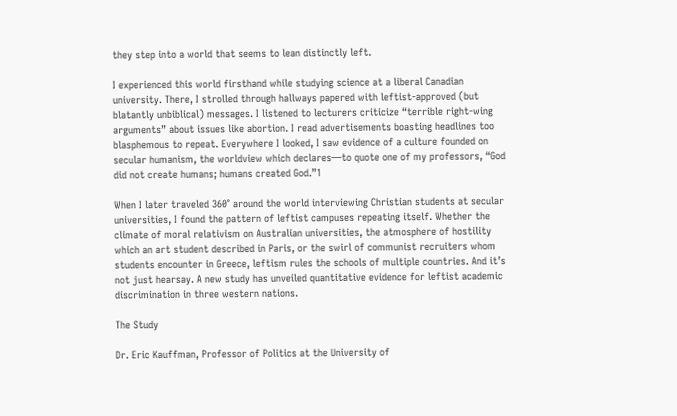they step into a world that seems to lean distinctly left.

I experienced this world firsthand while studying science at a liberal Canadian university. There, I strolled through hallways papered with leftist-approved (but blatantly unbiblical) messages. I listened to lecturers criticize “terrible right-wing arguments” about issues like abortion. I read advertisements boasting headlines too blasphemous to repeat. Everywhere I looked, I saw evidence of a culture founded on secular humanism, the worldview which declares—to quote one of my professors, “God did not create humans; humans created God.”1

When I later traveled 360° around the world interviewing Christian students at secular universities, I found the pattern of leftist campuses repeating itself. Whether the climate of moral relativism on Australian universities, the atmosphere of hostility which an art student described in Paris, or the swirl of communist recruiters whom students encounter in Greece, leftism rules the schools of multiple countries. And it’s not just hearsay. A new study has unveiled quantitative evidence for leftist academic discrimination in three western nations.

The Study

Dr. Eric Kauffman, Professor of Politics at the University of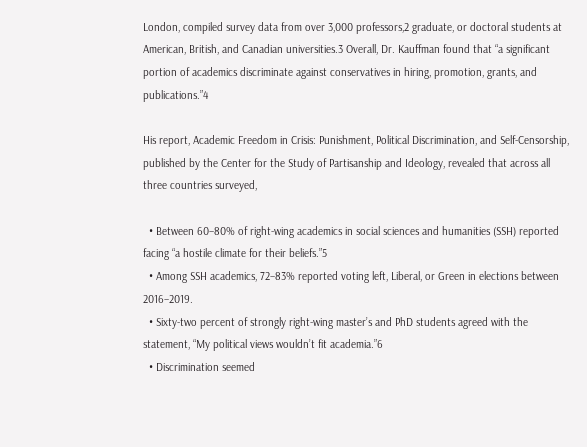London, compiled survey data from over 3,000 professors,2 graduate, or doctoral students at American, British, and Canadian universities.3 Overall, Dr. Kauffman found that “a significant portion of academics discriminate against conservatives in hiring, promotion, grants, and publications.”4

His report, Academic Freedom in Crisis: Punishment, Political Discrimination, and Self-Censorship, published by the Center for the Study of Partisanship and Ideology, revealed that across all three countries surveyed,

  • Between 60–80% of right-wing academics in social sciences and humanities (SSH) reported facing “a hostile climate for their beliefs.”5
  • Among SSH academics, 72–83% reported voting left, Liberal, or Green in elections between 2016–2019.
  • Sixty-two percent of strongly right-wing master’s and PhD students agreed with the statement, “My political views wouldn’t fit academia.”6
  • Discrimination seemed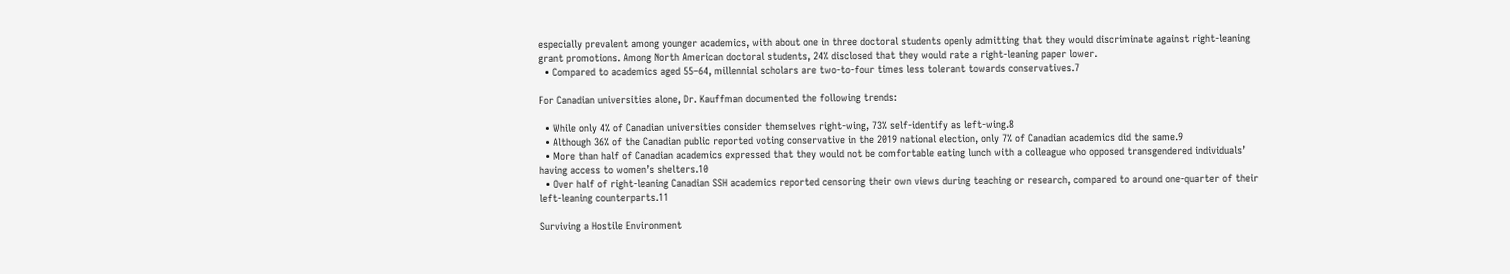especially prevalent among younger academics, with about one in three doctoral students openly admitting that they would discriminate against right-leaning grant promotions. Among North American doctoral students, 24% disclosed that they would rate a right-leaning paper lower.
  • Compared to academics aged 55–64, millennial scholars are two-to-four times less tolerant towards conservatives.7

For Canadian universities alone, Dr. Kauffman documented the following trends:

  • While only 4% of Canadian universities consider themselves right-wing, 73% self-identify as left-wing.8
  • Although 36% of the Canadian public reported voting conservative in the 2019 national election, only 7% of Canadian academics did the same.9
  • More than half of Canadian academics expressed that they would not be comfortable eating lunch with a colleague who opposed transgendered individuals’ having access to women’s shelters.10
  • Over half of right-leaning Canadian SSH academics reported censoring their own views during teaching or research, compared to around one-quarter of their left-leaning counterparts.11

Surviving a Hostile Environment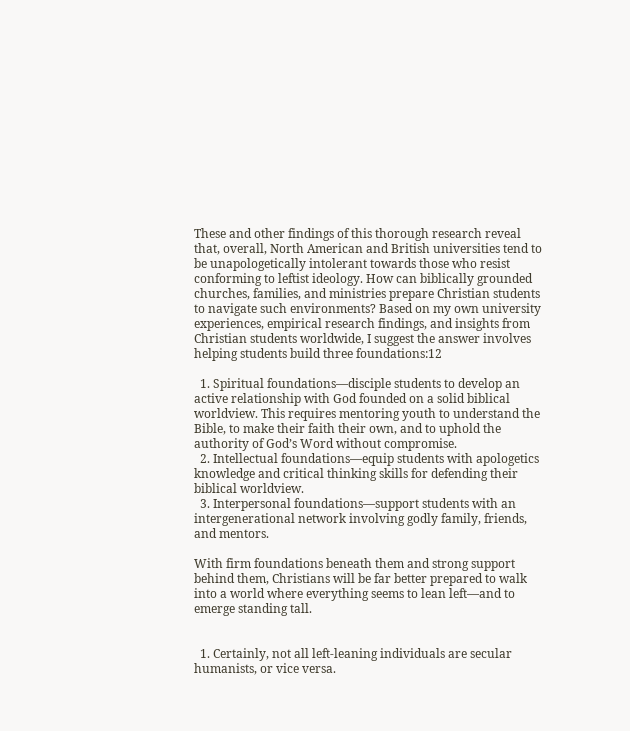These and other findings of this thorough research reveal that, overall, North American and British universities tend to be unapologetically intolerant towards those who resist conforming to leftist ideology. How can biblically grounded churches, families, and ministries prepare Christian students to navigate such environments? Based on my own university experiences, empirical research findings, and insights from Christian students worldwide, I suggest the answer involves helping students build three foundations:12

  1. Spiritual foundations—disciple students to develop an active relationship with God founded on a solid biblical worldview. This requires mentoring youth to understand the Bible, to make their faith their own, and to uphold the authority of God’s Word without compromise.
  2. Intellectual foundations—equip students with apologetics knowledge and critical thinking skills for defending their biblical worldview.
  3. Interpersonal foundations—support students with an intergenerational network involving godly family, friends, and mentors.

With firm foundations beneath them and strong support behind them, Christians will be far better prepared to walk into a world where everything seems to lean left—and to emerge standing tall.


  1. Certainly, not all left-leaning individuals are secular humanists, or vice versa.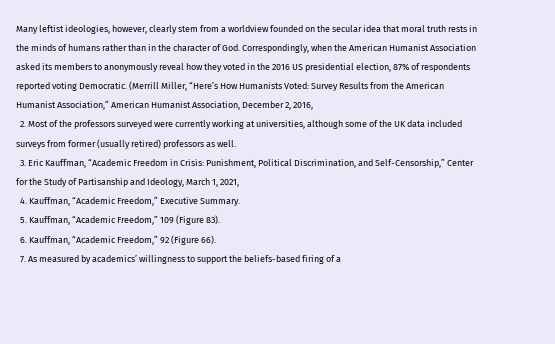Many leftist ideologies, however, clearly stem from a worldview founded on the secular idea that moral truth rests in the minds of humans rather than in the character of God. Correspondingly, when the American Humanist Association asked its members to anonymously reveal how they voted in the 2016 US presidential election, 87% of respondents reported voting Democratic. (Merrill Miller, “Here’s How Humanists Voted: Survey Results from the American Humanist Association,” American Humanist Association, December 2, 2016,
  2. Most of the professors surveyed were currently working at universities, although some of the UK data included surveys from former (usually retired) professors as well.
  3. Eric Kauffman, “Academic Freedom in Crisis: Punishment, Political Discrimination, and Self-Censorship,” Center for the Study of Partisanship and Ideology, March 1, 2021,
  4. Kauffman, “Academic Freedom,” Executive Summary.
  5. Kauffman, “Academic Freedom,” 109 (Figure 83).
  6. Kauffman, “Academic Freedom,” 92 (Figure 66).
  7. As measured by academics’ willingness to support the beliefs-based firing of a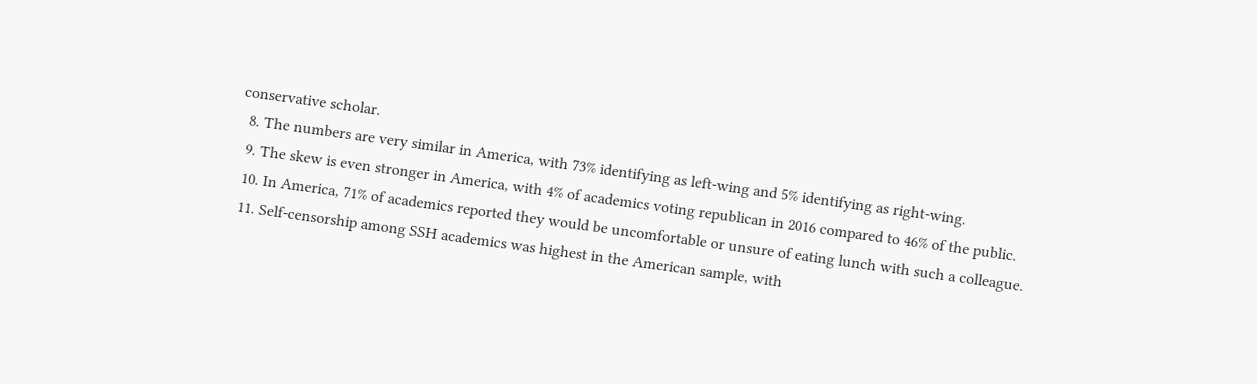conservative scholar.
  8. The numbers are very similar in America, with 73% identifying as left-wing and 5% identifying as right-wing.
  9. The skew is even stronger in America, with 4% of academics voting republican in 2016 compared to 46% of the public.
  10. In America, 71% of academics reported they would be uncomfortable or unsure of eating lunch with such a colleague.
  11. Self-censorship among SSH academics was highest in the American sample, with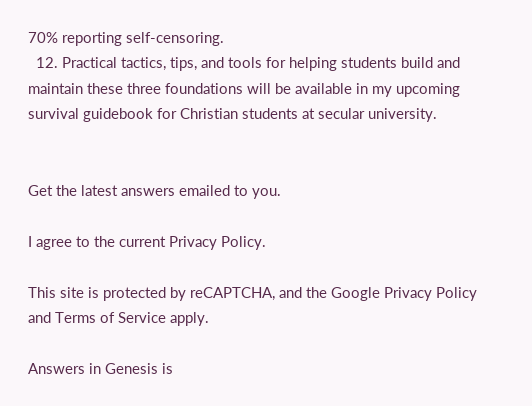70% reporting self-censoring.
  12. Practical tactics, tips, and tools for helping students build and maintain these three foundations will be available in my upcoming survival guidebook for Christian students at secular university.


Get the latest answers emailed to you.

I agree to the current Privacy Policy.

This site is protected by reCAPTCHA, and the Google Privacy Policy and Terms of Service apply.

Answers in Genesis is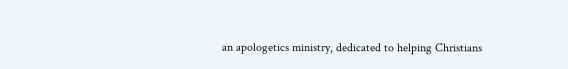an apologetics ministry, dedicated to helping Christians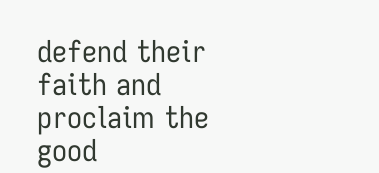defend their faith and proclaim the good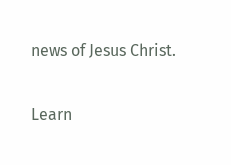news of Jesus Christ.

Learn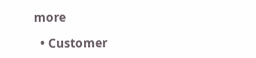more

  • Customer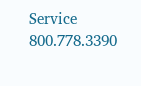Service 800.778.3390